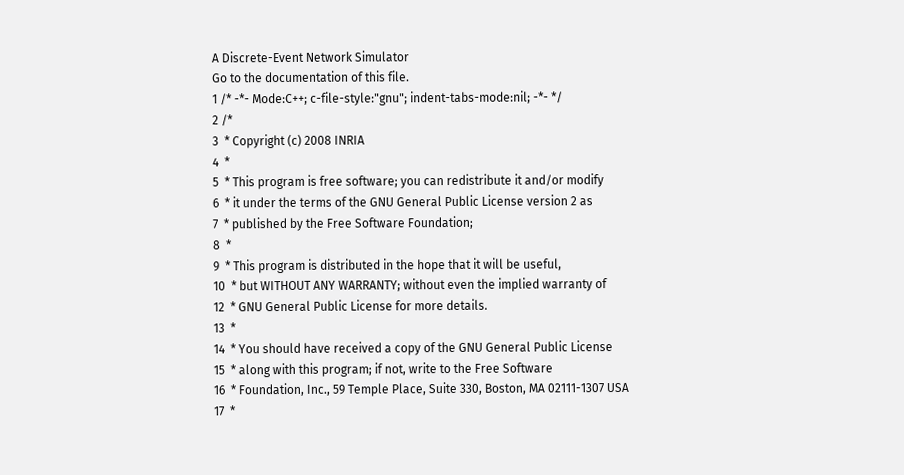A Discrete-Event Network Simulator
Go to the documentation of this file.
1 /* -*- Mode:C++; c-file-style:"gnu"; indent-tabs-mode:nil; -*- */
2 /*
3  * Copyright (c) 2008 INRIA
4  *
5  * This program is free software; you can redistribute it and/or modify
6  * it under the terms of the GNU General Public License version 2 as
7  * published by the Free Software Foundation;
8  *
9  * This program is distributed in the hope that it will be useful,
10  * but WITHOUT ANY WARRANTY; without even the implied warranty of
12  * GNU General Public License for more details.
13  *
14  * You should have received a copy of the GNU General Public License
15  * along with this program; if not, write to the Free Software
16  * Foundation, Inc., 59 Temple Place, Suite 330, Boston, MA 02111-1307 USA
17  *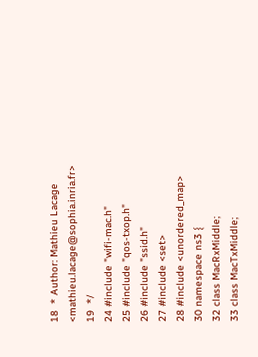18  * Author: Mathieu Lacage <mathieu.lacage@sophia.inria.fr>
19  */
24 #include "wifi-mac.h"
25 #include "qos-txop.h"
26 #include "ssid.h"
27 #include <set>
28 #include <unordered_map>
30 namespace ns3 {
32 class MacRxMiddle;
33 class MacTxMiddle;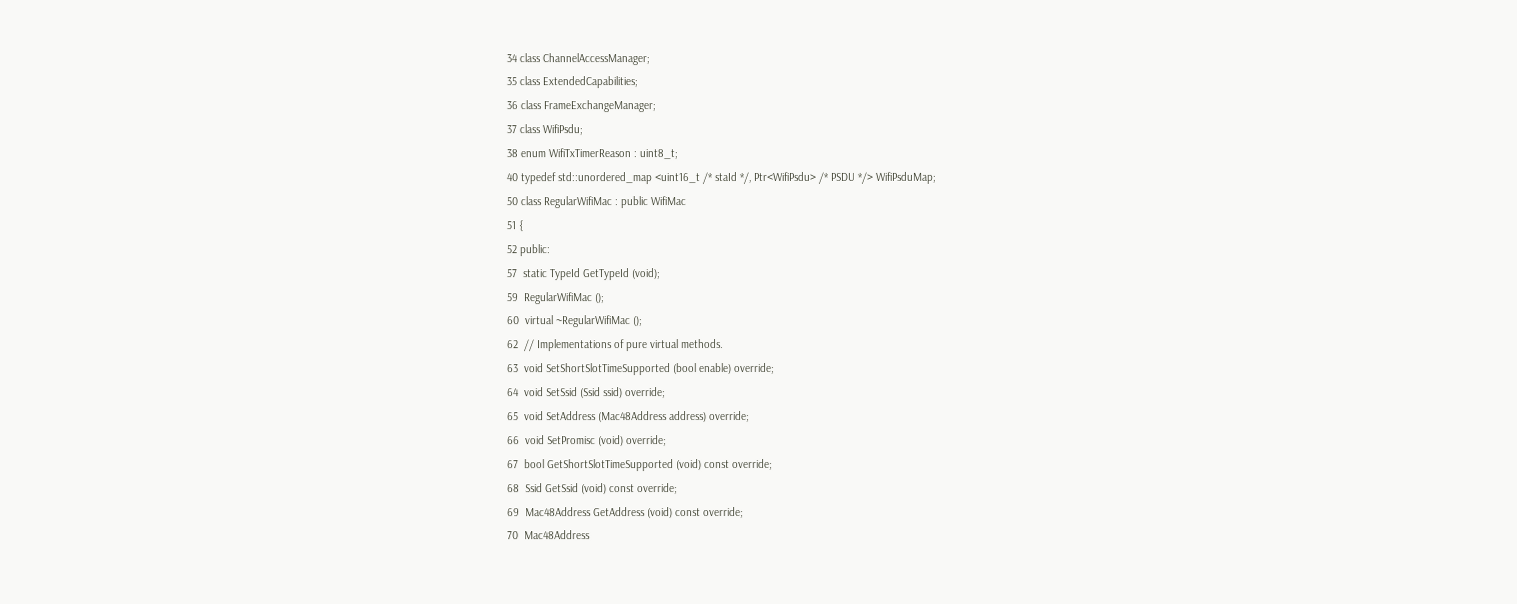34 class ChannelAccessManager;
35 class ExtendedCapabilities;
36 class FrameExchangeManager;
37 class WifiPsdu;
38 enum WifiTxTimerReason : uint8_t;
40 typedef std::unordered_map <uint16_t /* staId */, Ptr<WifiPsdu> /* PSDU */> WifiPsduMap;
50 class RegularWifiMac : public WifiMac
51 {
52 public:
57  static TypeId GetTypeId (void);
59  RegularWifiMac ();
60  virtual ~RegularWifiMac ();
62  // Implementations of pure virtual methods.
63  void SetShortSlotTimeSupported (bool enable) override;
64  void SetSsid (Ssid ssid) override;
65  void SetAddress (Mac48Address address) override;
66  void SetPromisc (void) override;
67  bool GetShortSlotTimeSupported (void) const override;
68  Ssid GetSsid (void) const override;
69  Mac48Address GetAddress (void) const override;
70  Mac48Address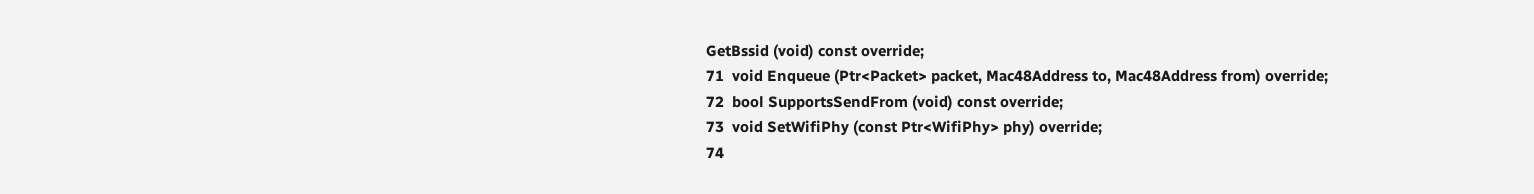GetBssid (void) const override;
71  void Enqueue (Ptr<Packet> packet, Mac48Address to, Mac48Address from) override;
72  bool SupportsSendFrom (void) const override;
73  void SetWifiPhy (const Ptr<WifiPhy> phy) override;
74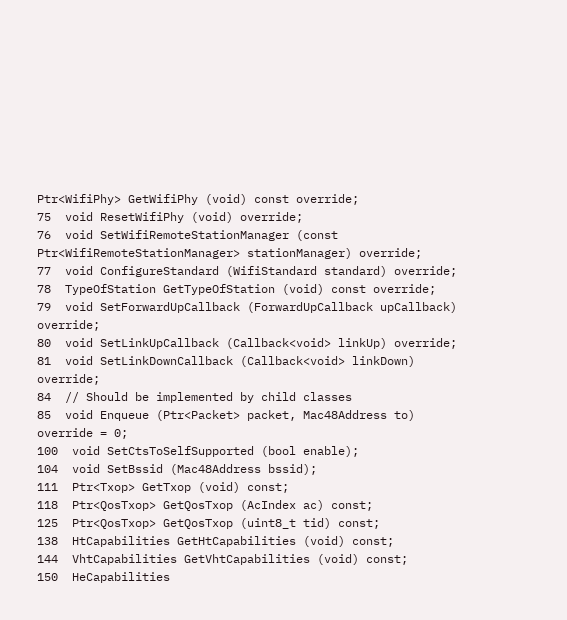Ptr<WifiPhy> GetWifiPhy (void) const override;
75  void ResetWifiPhy (void) override;
76  void SetWifiRemoteStationManager (const Ptr<WifiRemoteStationManager> stationManager) override;
77  void ConfigureStandard (WifiStandard standard) override;
78  TypeOfStation GetTypeOfStation (void) const override;
79  void SetForwardUpCallback (ForwardUpCallback upCallback) override;
80  void SetLinkUpCallback (Callback<void> linkUp) override;
81  void SetLinkDownCallback (Callback<void> linkDown) override;
84  // Should be implemented by child classes
85  void Enqueue (Ptr<Packet> packet, Mac48Address to) override = 0;
100  void SetCtsToSelfSupported (bool enable);
104  void SetBssid (Mac48Address bssid);
111  Ptr<Txop> GetTxop (void) const;
118  Ptr<QosTxop> GetQosTxop (AcIndex ac) const;
125  Ptr<QosTxop> GetQosTxop (uint8_t tid) const;
138  HtCapabilities GetHtCapabilities (void) const;
144  VhtCapabilities GetVhtCapabilities (void) const;
150  HeCapabilities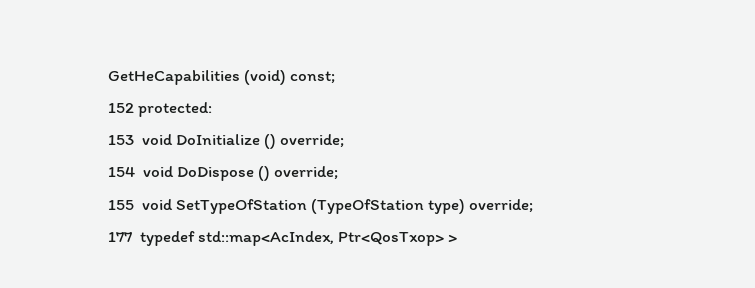GetHeCapabilities (void) const;
152 protected:
153  void DoInitialize () override;
154  void DoDispose () override;
155  void SetTypeOfStation (TypeOfStation type) override;
177  typedef std::map<AcIndex, Ptr<QosTxop> >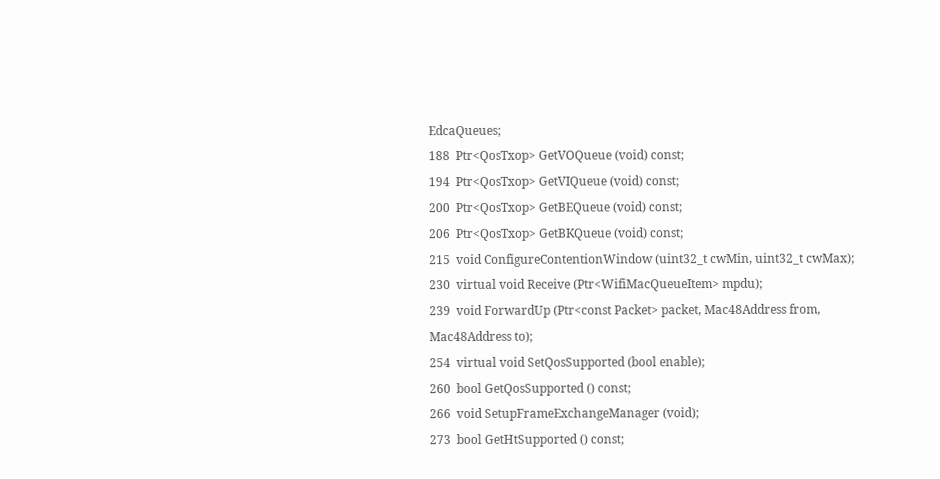EdcaQueues;
188  Ptr<QosTxop> GetVOQueue (void) const;
194  Ptr<QosTxop> GetVIQueue (void) const;
200  Ptr<QosTxop> GetBEQueue (void) const;
206  Ptr<QosTxop> GetBKQueue (void) const;
215  void ConfigureContentionWindow (uint32_t cwMin, uint32_t cwMax);
230  virtual void Receive (Ptr<WifiMacQueueItem> mpdu);
239  void ForwardUp (Ptr<const Packet> packet, Mac48Address from, Mac48Address to);
254  virtual void SetQosSupported (bool enable);
260  bool GetQosSupported () const;
266  void SetupFrameExchangeManager (void);
273  bool GetHtSupported () const;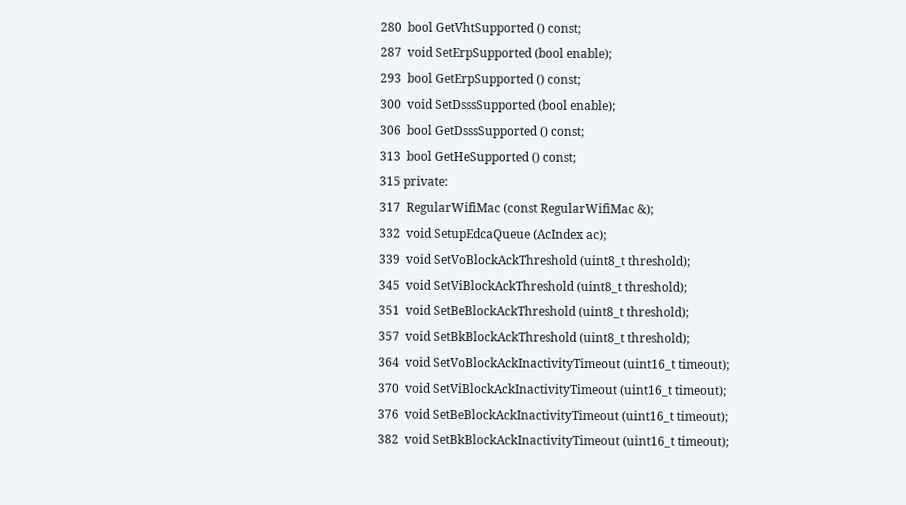280  bool GetVhtSupported () const;
287  void SetErpSupported (bool enable);
293  bool GetErpSupported () const;
300  void SetDsssSupported (bool enable);
306  bool GetDsssSupported () const;
313  bool GetHeSupported () const;
315 private:
317  RegularWifiMac (const RegularWifiMac &);
332  void SetupEdcaQueue (AcIndex ac);
339  void SetVoBlockAckThreshold (uint8_t threshold);
345  void SetViBlockAckThreshold (uint8_t threshold);
351  void SetBeBlockAckThreshold (uint8_t threshold);
357  void SetBkBlockAckThreshold (uint8_t threshold);
364  void SetVoBlockAckInactivityTimeout (uint16_t timeout);
370  void SetViBlockAckInactivityTimeout (uint16_t timeout);
376  void SetBeBlockAckInactivityTimeout (uint16_t timeout);
382  void SetBkBlockAckInactivityTimeout (uint16_t timeout);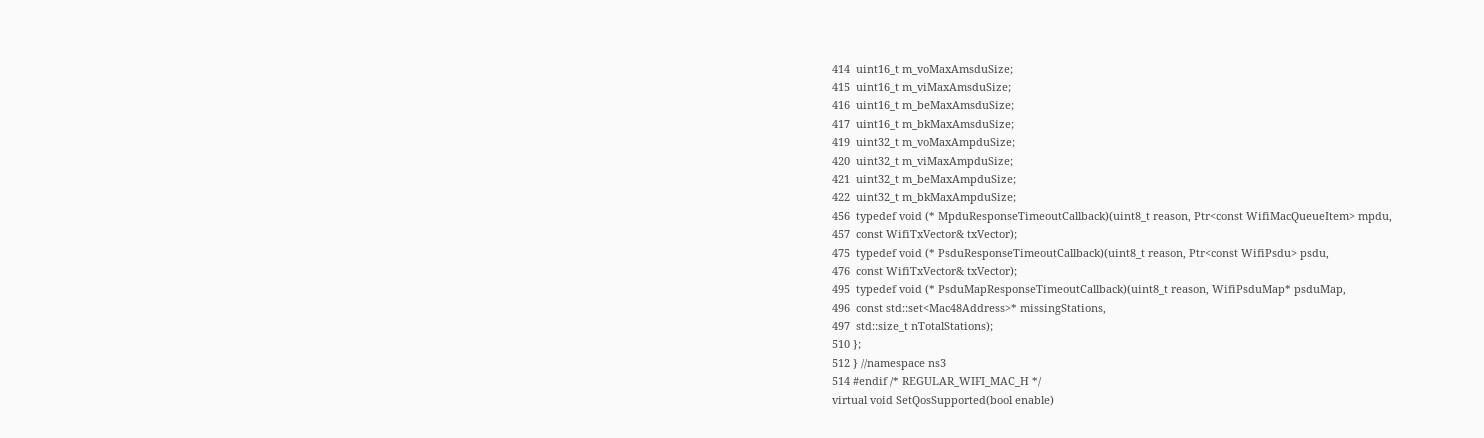414  uint16_t m_voMaxAmsduSize;
415  uint16_t m_viMaxAmsduSize;
416  uint16_t m_beMaxAmsduSize;
417  uint16_t m_bkMaxAmsduSize;
419  uint32_t m_voMaxAmpduSize;
420  uint32_t m_viMaxAmpduSize;
421  uint32_t m_beMaxAmpduSize;
422  uint32_t m_bkMaxAmpduSize;
456  typedef void (* MpduResponseTimeoutCallback)(uint8_t reason, Ptr<const WifiMacQueueItem> mpdu,
457  const WifiTxVector& txVector);
475  typedef void (* PsduResponseTimeoutCallback)(uint8_t reason, Ptr<const WifiPsdu> psdu,
476  const WifiTxVector& txVector);
495  typedef void (* PsduMapResponseTimeoutCallback)(uint8_t reason, WifiPsduMap* psduMap,
496  const std::set<Mac48Address>* missingStations,
497  std::size_t nTotalStations);
510 };
512 } //namespace ns3
514 #endif /* REGULAR_WIFI_MAC_H */
virtual void SetQosSupported(bool enable)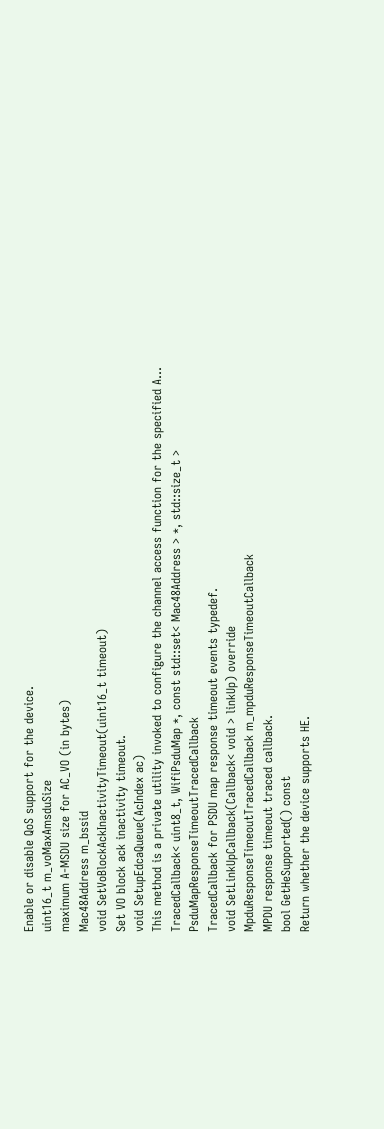Enable or disable QoS support for the device.
uint16_t m_voMaxAmsduSize
maximum A-MSDU size for AC_VO (in bytes)
Mac48Address m_bssid
void SetVoBlockAckInactivityTimeout(uint16_t timeout)
Set VO block ack inactivity timeout.
void SetupEdcaQueue(AcIndex ac)
This method is a private utility invoked to configure the channel access function for the specified A...
TracedCallback< uint8_t, WifiPsduMap *, const std::set< Mac48Address > *, std::size_t > PsduMapResponseTimeoutTracedCallback
TracedCallback for PSDU map response timeout events typedef.
void SetLinkUpCallback(Callback< void > linkUp) override
MpduResponseTimeoutTracedCallback m_mpduResponseTimeoutCallback
MPDU response timeout traced callback.
bool GetHeSupported() const
Return whether the device supports HE.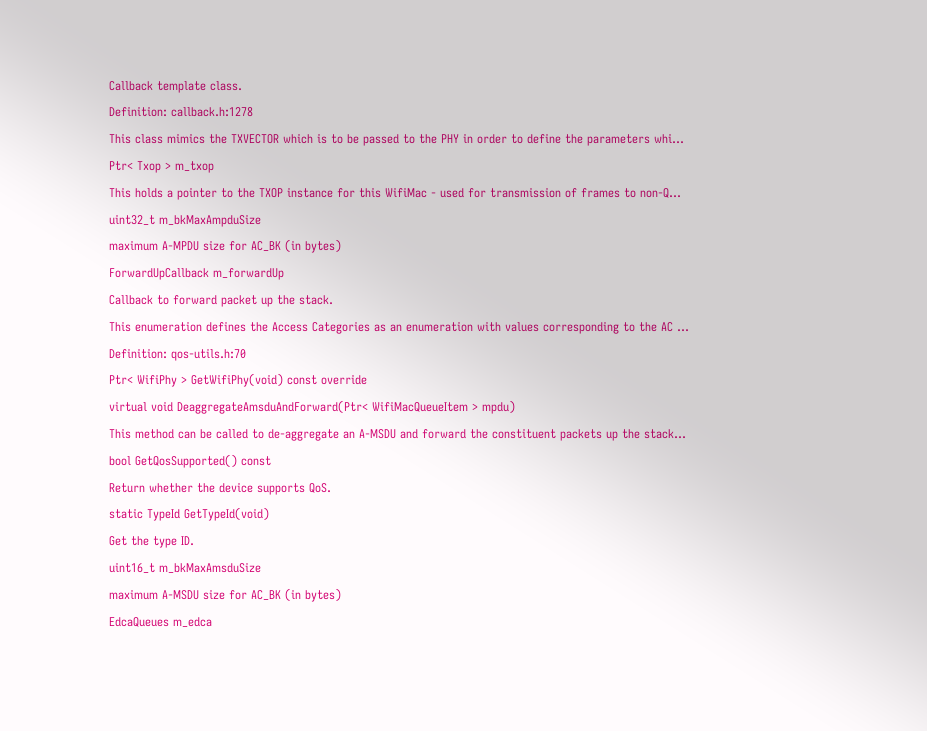Callback template class.
Definition: callback.h:1278
This class mimics the TXVECTOR which is to be passed to the PHY in order to define the parameters whi...
Ptr< Txop > m_txop
This holds a pointer to the TXOP instance for this WifiMac - used for transmission of frames to non-Q...
uint32_t m_bkMaxAmpduSize
maximum A-MPDU size for AC_BK (in bytes)
ForwardUpCallback m_forwardUp
Callback to forward packet up the stack.
This enumeration defines the Access Categories as an enumeration with values corresponding to the AC ...
Definition: qos-utils.h:70
Ptr< WifiPhy > GetWifiPhy(void) const override
virtual void DeaggregateAmsduAndForward(Ptr< WifiMacQueueItem > mpdu)
This method can be called to de-aggregate an A-MSDU and forward the constituent packets up the stack...
bool GetQosSupported() const
Return whether the device supports QoS.
static TypeId GetTypeId(void)
Get the type ID.
uint16_t m_bkMaxAmsduSize
maximum A-MSDU size for AC_BK (in bytes)
EdcaQueues m_edca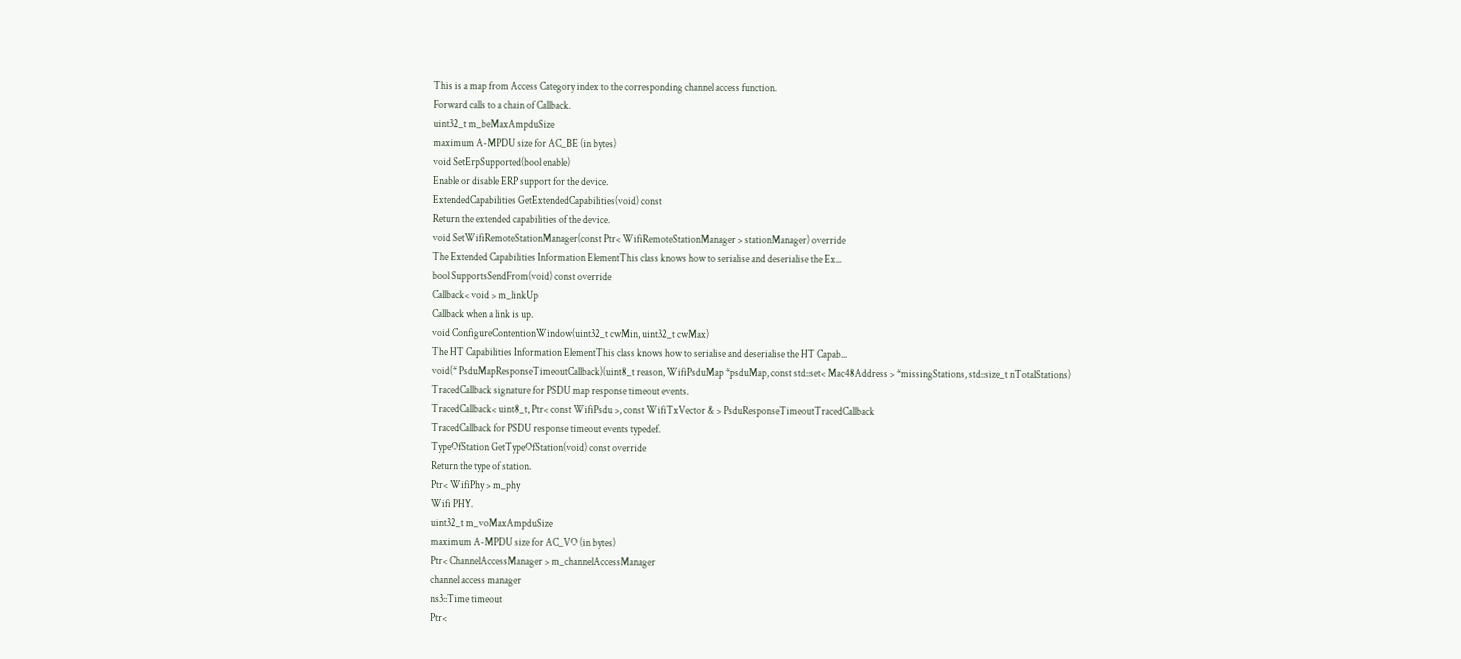This is a map from Access Category index to the corresponding channel access function.
Forward calls to a chain of Callback.
uint32_t m_beMaxAmpduSize
maximum A-MPDU size for AC_BE (in bytes)
void SetErpSupported(bool enable)
Enable or disable ERP support for the device.
ExtendedCapabilities GetExtendedCapabilities(void) const
Return the extended capabilities of the device.
void SetWifiRemoteStationManager(const Ptr< WifiRemoteStationManager > stationManager) override
The Extended Capabilities Information ElementThis class knows how to serialise and deserialise the Ex...
bool SupportsSendFrom(void) const override
Callback< void > m_linkUp
Callback when a link is up.
void ConfigureContentionWindow(uint32_t cwMin, uint32_t cwMax)
The HT Capabilities Information ElementThis class knows how to serialise and deserialise the HT Capab...
void(* PsduMapResponseTimeoutCallback)(uint8_t reason, WifiPsduMap *psduMap, const std::set< Mac48Address > *missingStations, std::size_t nTotalStations)
TracedCallback signature for PSDU map response timeout events.
TracedCallback< uint8_t, Ptr< const WifiPsdu >, const WifiTxVector & > PsduResponseTimeoutTracedCallback
TracedCallback for PSDU response timeout events typedef.
TypeOfStation GetTypeOfStation(void) const override
Return the type of station.
Ptr< WifiPhy > m_phy
Wifi PHY.
uint32_t m_voMaxAmpduSize
maximum A-MPDU size for AC_VO (in bytes)
Ptr< ChannelAccessManager > m_channelAccessManager
channel access manager
ns3::Time timeout
Ptr<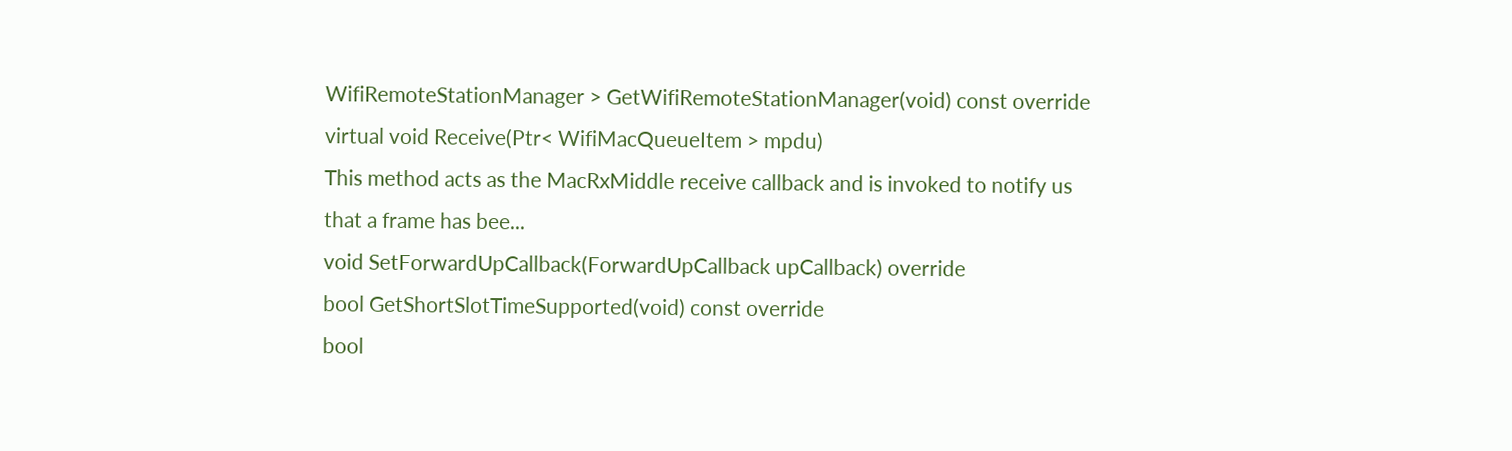WifiRemoteStationManager > GetWifiRemoteStationManager(void) const override
virtual void Receive(Ptr< WifiMacQueueItem > mpdu)
This method acts as the MacRxMiddle receive callback and is invoked to notify us that a frame has bee...
void SetForwardUpCallback(ForwardUpCallback upCallback) override
bool GetShortSlotTimeSupported(void) const override
bool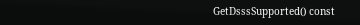GetDsssSupported() const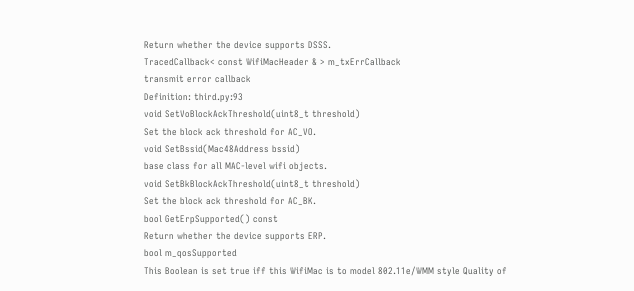Return whether the device supports DSSS.
TracedCallback< const WifiMacHeader & > m_txErrCallback
transmit error callback
Definition: third.py:93
void SetVoBlockAckThreshold(uint8_t threshold)
Set the block ack threshold for AC_VO.
void SetBssid(Mac48Address bssid)
base class for all MAC-level wifi objects.
void SetBkBlockAckThreshold(uint8_t threshold)
Set the block ack threshold for AC_BK.
bool GetErpSupported() const
Return whether the device supports ERP.
bool m_qosSupported
This Boolean is set true iff this WifiMac is to model 802.11e/WMM style Quality of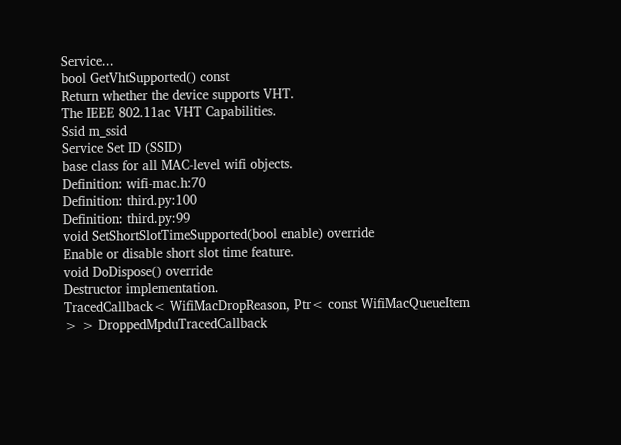Service...
bool GetVhtSupported() const
Return whether the device supports VHT.
The IEEE 802.11ac VHT Capabilities.
Ssid m_ssid
Service Set ID (SSID)
base class for all MAC-level wifi objects.
Definition: wifi-mac.h:70
Definition: third.py:100
Definition: third.py:99
void SetShortSlotTimeSupported(bool enable) override
Enable or disable short slot time feature.
void DoDispose() override
Destructor implementation.
TracedCallback< WifiMacDropReason, Ptr< const WifiMacQueueItem > > DroppedMpduTracedCallback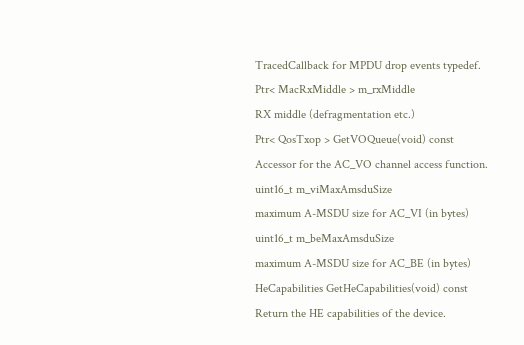TracedCallback for MPDU drop events typedef.
Ptr< MacRxMiddle > m_rxMiddle
RX middle (defragmentation etc.)
Ptr< QosTxop > GetVOQueue(void) const
Accessor for the AC_VO channel access function.
uint16_t m_viMaxAmsduSize
maximum A-MSDU size for AC_VI (in bytes)
uint16_t m_beMaxAmsduSize
maximum A-MSDU size for AC_BE (in bytes)
HeCapabilities GetHeCapabilities(void) const
Return the HE capabilities of the device.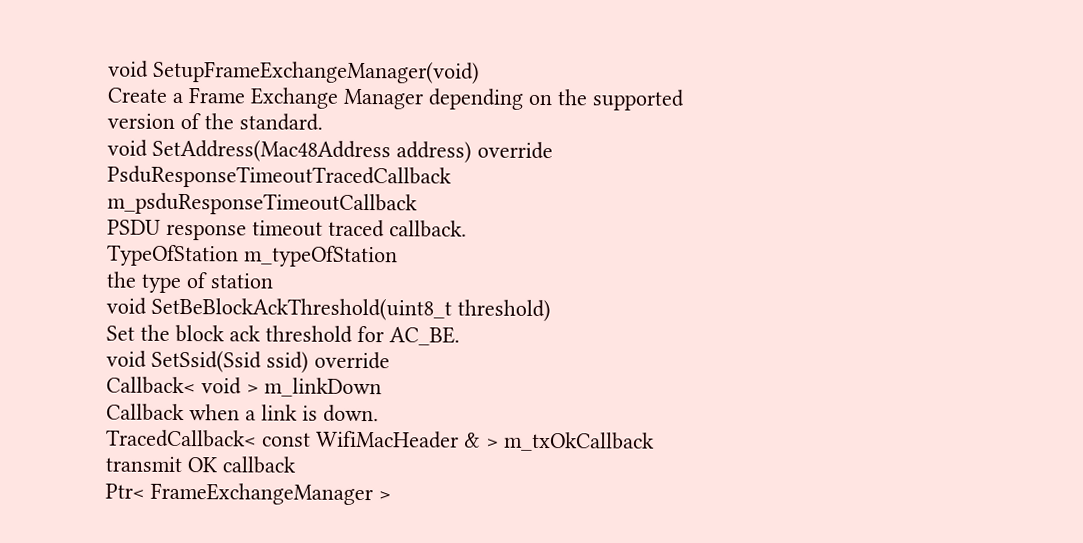void SetupFrameExchangeManager(void)
Create a Frame Exchange Manager depending on the supported version of the standard.
void SetAddress(Mac48Address address) override
PsduResponseTimeoutTracedCallback m_psduResponseTimeoutCallback
PSDU response timeout traced callback.
TypeOfStation m_typeOfStation
the type of station
void SetBeBlockAckThreshold(uint8_t threshold)
Set the block ack threshold for AC_BE.
void SetSsid(Ssid ssid) override
Callback< void > m_linkDown
Callback when a link is down.
TracedCallback< const WifiMacHeader & > m_txOkCallback
transmit OK callback
Ptr< FrameExchangeManager >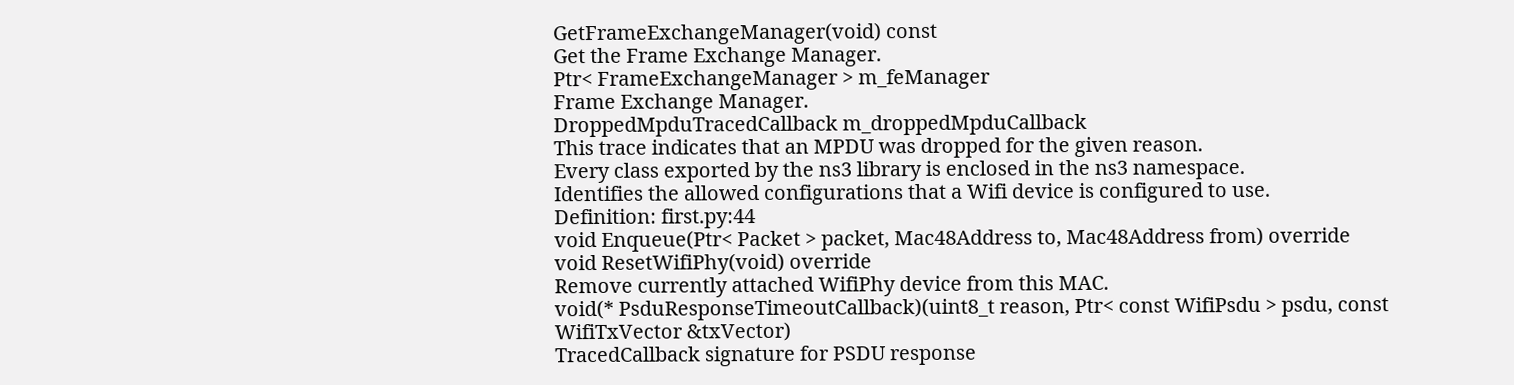GetFrameExchangeManager(void) const
Get the Frame Exchange Manager.
Ptr< FrameExchangeManager > m_feManager
Frame Exchange Manager.
DroppedMpduTracedCallback m_droppedMpduCallback
This trace indicates that an MPDU was dropped for the given reason.
Every class exported by the ns3 library is enclosed in the ns3 namespace.
Identifies the allowed configurations that a Wifi device is configured to use.
Definition: first.py:44
void Enqueue(Ptr< Packet > packet, Mac48Address to, Mac48Address from) override
void ResetWifiPhy(void) override
Remove currently attached WifiPhy device from this MAC.
void(* PsduResponseTimeoutCallback)(uint8_t reason, Ptr< const WifiPsdu > psdu, const WifiTxVector &txVector)
TracedCallback signature for PSDU response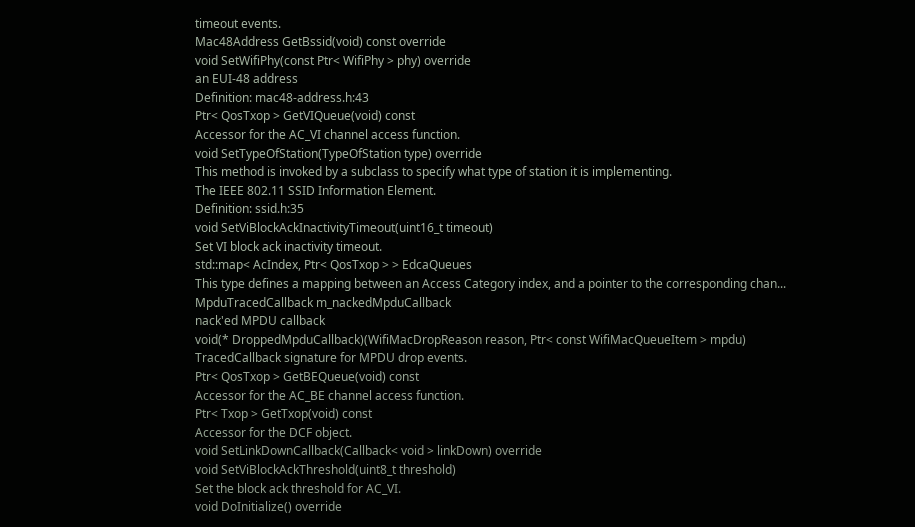timeout events.
Mac48Address GetBssid(void) const override
void SetWifiPhy(const Ptr< WifiPhy > phy) override
an EUI-48 address
Definition: mac48-address.h:43
Ptr< QosTxop > GetVIQueue(void) const
Accessor for the AC_VI channel access function.
void SetTypeOfStation(TypeOfStation type) override
This method is invoked by a subclass to specify what type of station it is implementing.
The IEEE 802.11 SSID Information Element.
Definition: ssid.h:35
void SetViBlockAckInactivityTimeout(uint16_t timeout)
Set VI block ack inactivity timeout.
std::map< AcIndex, Ptr< QosTxop > > EdcaQueues
This type defines a mapping between an Access Category index, and a pointer to the corresponding chan...
MpduTracedCallback m_nackedMpduCallback
nack'ed MPDU callback
void(* DroppedMpduCallback)(WifiMacDropReason reason, Ptr< const WifiMacQueueItem > mpdu)
TracedCallback signature for MPDU drop events.
Ptr< QosTxop > GetBEQueue(void) const
Accessor for the AC_BE channel access function.
Ptr< Txop > GetTxop(void) const
Accessor for the DCF object.
void SetLinkDownCallback(Callback< void > linkDown) override
void SetViBlockAckThreshold(uint8_t threshold)
Set the block ack threshold for AC_VI.
void DoInitialize() override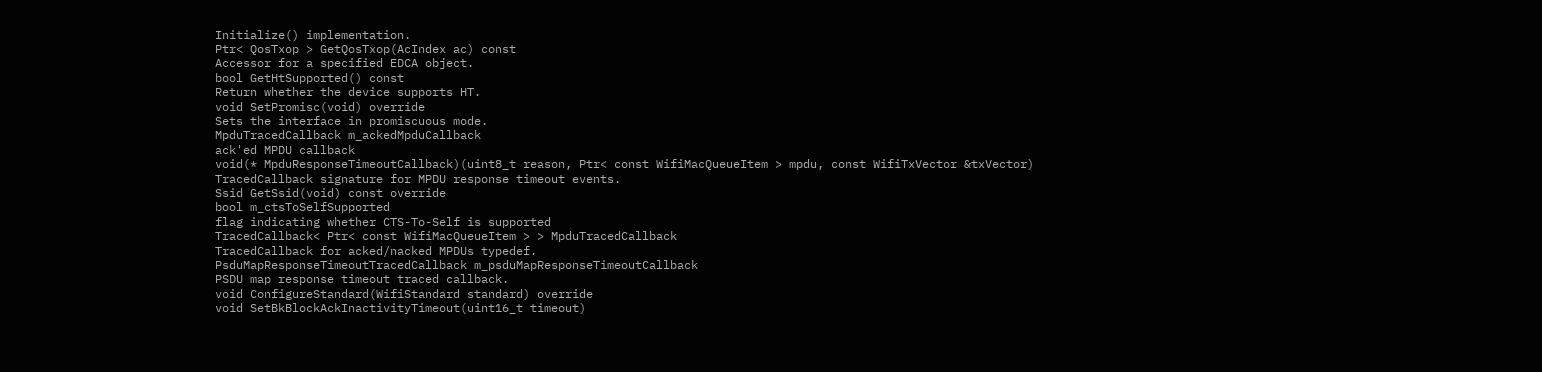Initialize() implementation.
Ptr< QosTxop > GetQosTxop(AcIndex ac) const
Accessor for a specified EDCA object.
bool GetHtSupported() const
Return whether the device supports HT.
void SetPromisc(void) override
Sets the interface in promiscuous mode.
MpduTracedCallback m_ackedMpduCallback
ack'ed MPDU callback
void(* MpduResponseTimeoutCallback)(uint8_t reason, Ptr< const WifiMacQueueItem > mpdu, const WifiTxVector &txVector)
TracedCallback signature for MPDU response timeout events.
Ssid GetSsid(void) const override
bool m_ctsToSelfSupported
flag indicating whether CTS-To-Self is supported
TracedCallback< Ptr< const WifiMacQueueItem > > MpduTracedCallback
TracedCallback for acked/nacked MPDUs typedef.
PsduMapResponseTimeoutTracedCallback m_psduMapResponseTimeoutCallback
PSDU map response timeout traced callback.
void ConfigureStandard(WifiStandard standard) override
void SetBkBlockAckInactivityTimeout(uint16_t timeout)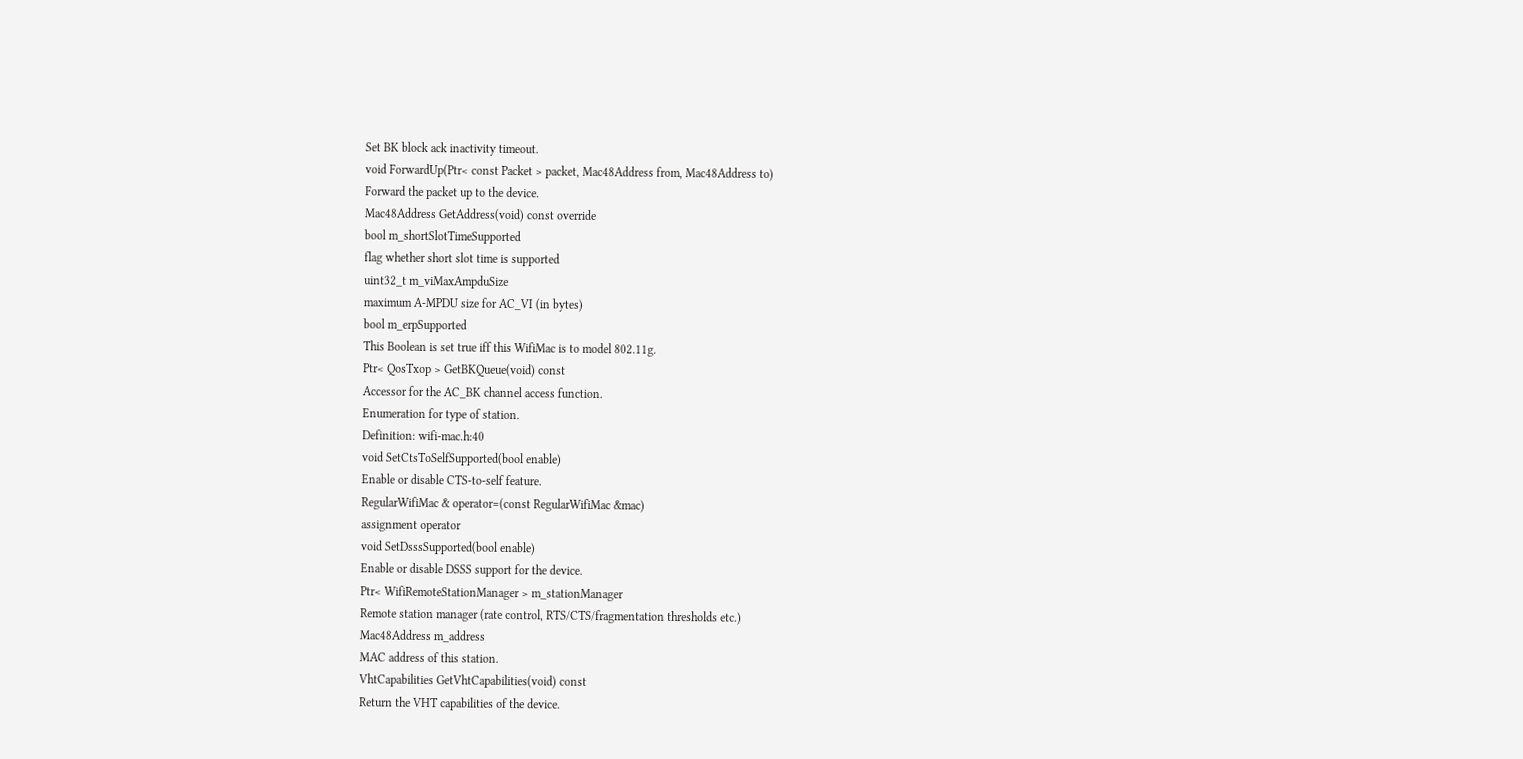Set BK block ack inactivity timeout.
void ForwardUp(Ptr< const Packet > packet, Mac48Address from, Mac48Address to)
Forward the packet up to the device.
Mac48Address GetAddress(void) const override
bool m_shortSlotTimeSupported
flag whether short slot time is supported
uint32_t m_viMaxAmpduSize
maximum A-MPDU size for AC_VI (in bytes)
bool m_erpSupported
This Boolean is set true iff this WifiMac is to model 802.11g.
Ptr< QosTxop > GetBKQueue(void) const
Accessor for the AC_BK channel access function.
Enumeration for type of station.
Definition: wifi-mac.h:40
void SetCtsToSelfSupported(bool enable)
Enable or disable CTS-to-self feature.
RegularWifiMac & operator=(const RegularWifiMac &mac)
assignment operator
void SetDsssSupported(bool enable)
Enable or disable DSSS support for the device.
Ptr< WifiRemoteStationManager > m_stationManager
Remote station manager (rate control, RTS/CTS/fragmentation thresholds etc.)
Mac48Address m_address
MAC address of this station.
VhtCapabilities GetVhtCapabilities(void) const
Return the VHT capabilities of the device.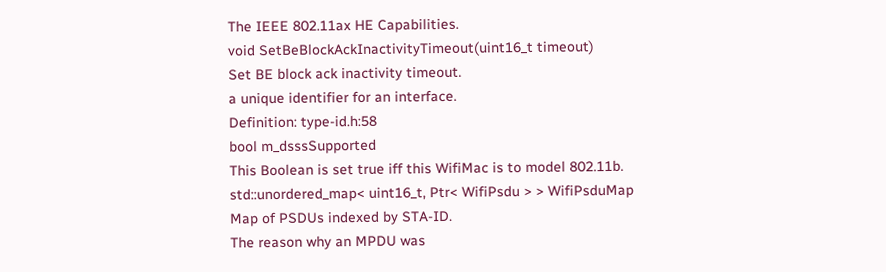The IEEE 802.11ax HE Capabilities.
void SetBeBlockAckInactivityTimeout(uint16_t timeout)
Set BE block ack inactivity timeout.
a unique identifier for an interface.
Definition: type-id.h:58
bool m_dsssSupported
This Boolean is set true iff this WifiMac is to model 802.11b.
std::unordered_map< uint16_t, Ptr< WifiPsdu > > WifiPsduMap
Map of PSDUs indexed by STA-ID.
The reason why an MPDU was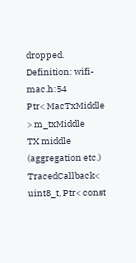dropped.
Definition: wifi-mac.h:54
Ptr< MacTxMiddle > m_txMiddle
TX middle (aggregation etc.)
TracedCallback< uint8_t, Ptr< const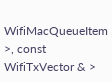WifiMacQueueItem >, const WifiTxVector & >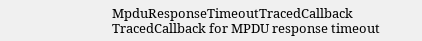MpduResponseTimeoutTracedCallback
TracedCallback for MPDU response timeout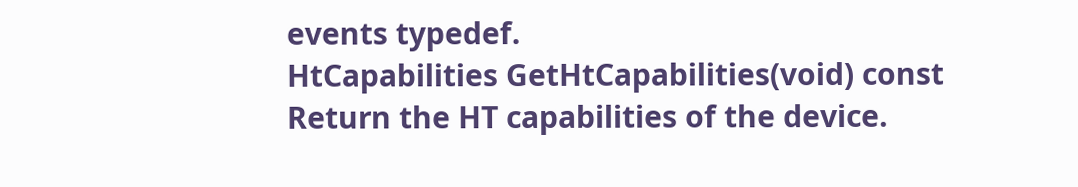events typedef.
HtCapabilities GetHtCapabilities(void) const
Return the HT capabilities of the device.